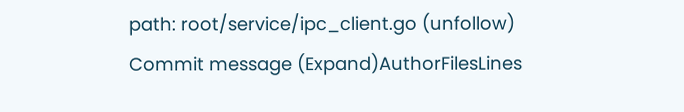path: root/service/ipc_client.go (unfollow)
Commit message (Expand)AuthorFilesLines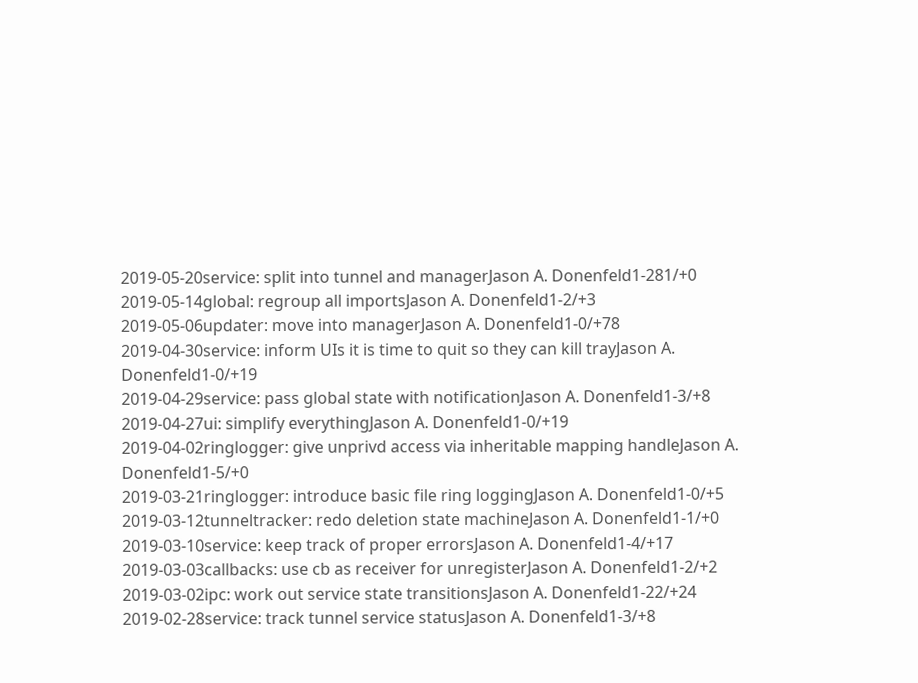2019-05-20service: split into tunnel and managerJason A. Donenfeld1-281/+0
2019-05-14global: regroup all importsJason A. Donenfeld1-2/+3
2019-05-06updater: move into managerJason A. Donenfeld1-0/+78
2019-04-30service: inform UIs it is time to quit so they can kill trayJason A. Donenfeld1-0/+19
2019-04-29service: pass global state with notificationJason A. Donenfeld1-3/+8
2019-04-27ui: simplify everythingJason A. Donenfeld1-0/+19
2019-04-02ringlogger: give unprivd access via inheritable mapping handleJason A. Donenfeld1-5/+0
2019-03-21ringlogger: introduce basic file ring loggingJason A. Donenfeld1-0/+5
2019-03-12tunneltracker: redo deletion state machineJason A. Donenfeld1-1/+0
2019-03-10service: keep track of proper errorsJason A. Donenfeld1-4/+17
2019-03-03callbacks: use cb as receiver for unregisterJason A. Donenfeld1-2/+2
2019-03-02ipc: work out service state transitionsJason A. Donenfeld1-22/+24
2019-02-28service: track tunnel service statusJason A. Donenfeld1-3/+8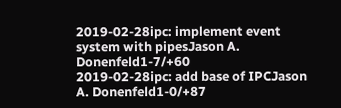2019-02-28ipc: implement event system with pipesJason A. Donenfeld1-7/+60
2019-02-28ipc: add base of IPCJason A. Donenfeld1-0/+87